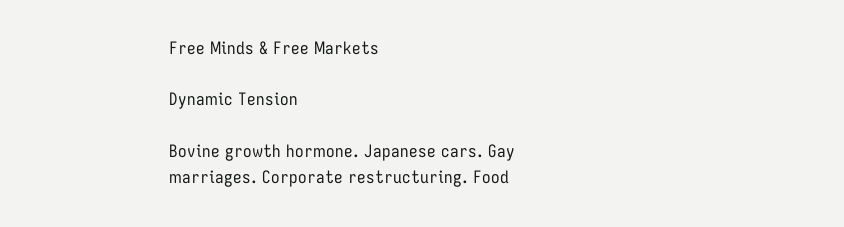Free Minds & Free Markets

Dynamic Tension

Bovine growth hormone. Japanese cars. Gay marriages. Corporate restructuring. Food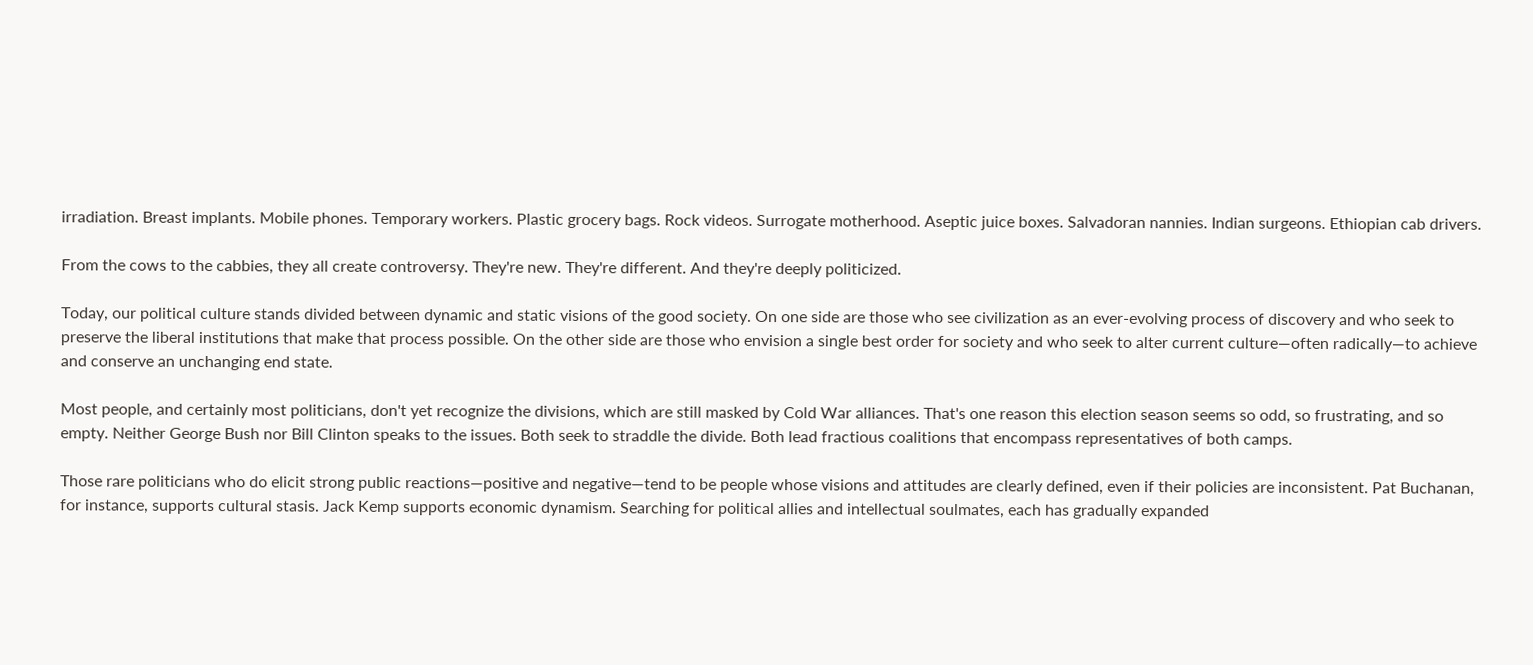irradiation. Breast implants. Mobile phones. Temporary workers. Plastic grocery bags. Rock videos. Surrogate motherhood. Aseptic juice boxes. Salvadoran nannies. Indian surgeons. Ethiopian cab drivers.

From the cows to the cabbies, they all create controversy. They're new. They're different. And they're deeply politicized.

Today, our political culture stands divided between dynamic and static visions of the good society. On one side are those who see civilization as an ever-evolving process of discovery and who seek to preserve the liberal institutions that make that process possible. On the other side are those who envision a single best order for society and who seek to alter current culture—often radically—to achieve and conserve an unchanging end state.

Most people, and certainly most politicians, don't yet recognize the divisions, which are still masked by Cold War alliances. That's one reason this election season seems so odd, so frustrating, and so empty. Neither George Bush nor Bill Clinton speaks to the issues. Both seek to straddle the divide. Both lead fractious coalitions that encompass representatives of both camps.

Those rare politicians who do elicit strong public reactions—positive and negative—tend to be people whose visions and attitudes are clearly defined, even if their policies are inconsistent. Pat Buchanan, for instance, supports cultural stasis. Jack Kemp supports economic dynamism. Searching for political allies and intellectual soulmates, each has gradually expanded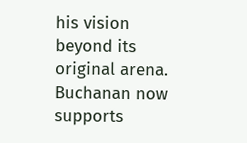his vision beyond its original arena. Buchanan now supports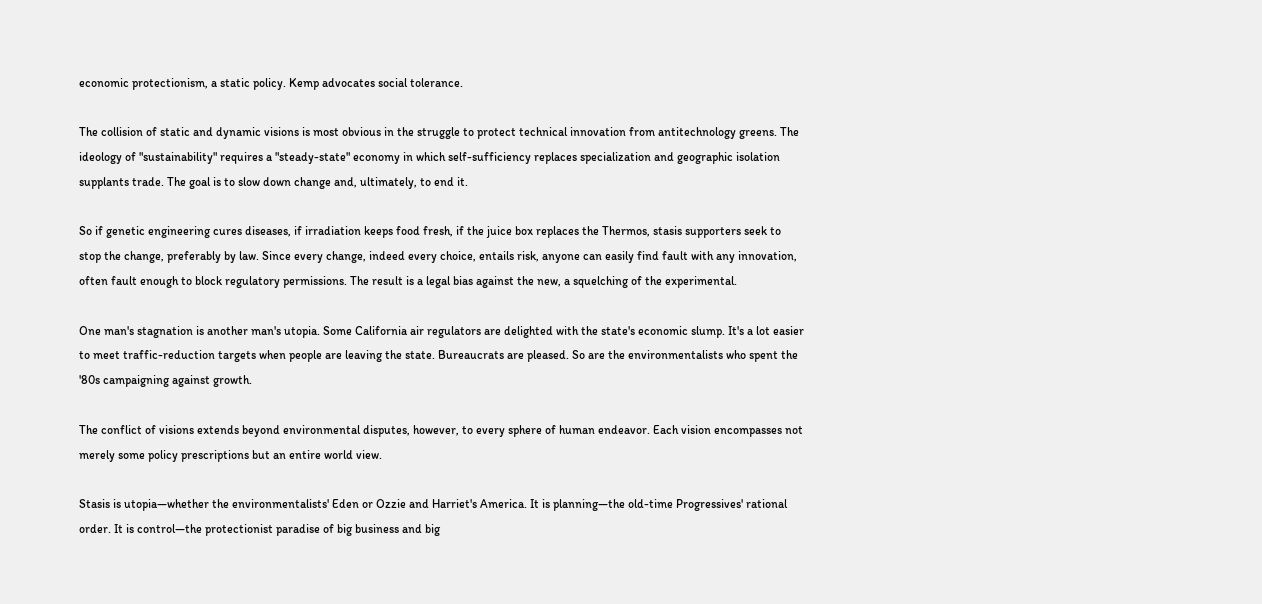economic protectionism, a static policy. Kemp advocates social tolerance.

The collision of static and dynamic visions is most obvious in the struggle to protect technical innovation from antitechnology greens. The ideology of "sustainability" requires a "steady-state" economy in which self-sufficiency replaces specialization and geographic isolation supplants trade. The goal is to slow down change and, ultimately, to end it.

So if genetic engineering cures diseases, if irradiation keeps food fresh, if the juice box replaces the Thermos, stasis supporters seek to stop the change, preferably by law. Since every change, indeed every choice, entails risk, anyone can easily find fault with any innovation, often fault enough to block regulatory permissions. The result is a legal bias against the new, a squelching of the experimental.

One man's stagnation is another man's utopia. Some California air regulators are delighted with the state's economic slump. It's a lot easier to meet traffic-reduction targets when people are leaving the state. Bureaucrats are pleased. So are the environmentalists who spent the '80s campaigning against growth.

The conflict of visions extends beyond environmental disputes, however, to every sphere of human endeavor. Each vision encompasses not merely some policy prescriptions but an entire world view.

Stasis is utopia—whether the environmentalists' Eden or Ozzie and Harriet's America. It is planning—the old-time Progressives' rational order. It is control—the protectionist paradise of big business and big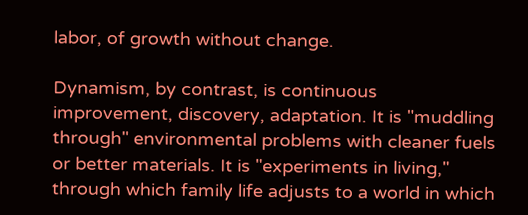labor, of growth without change.

Dynamism, by contrast, is continuous improvement, discovery, adaptation. It is "muddling through" environmental problems with cleaner fuels or better materials. It is "experiments in living," through which family life adjusts to a world in which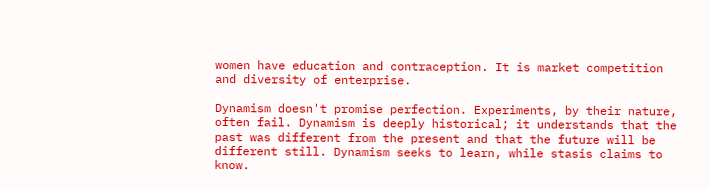women have education and contraception. It is market competition and diversity of enterprise.

Dynamism doesn't promise perfection. Experiments, by their nature, often fail. Dynamism is deeply historical; it understands that the past was different from the present and that the future will be different still. Dynamism seeks to learn, while stasis claims to know.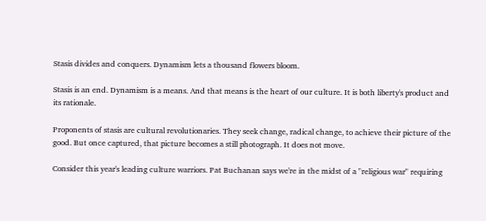Stasis divides and conquers. Dynamism lets a thousand flowers bloom.

Stasis is an end. Dynamism is a means. And that means is the heart of our culture. It is both liberty's product and its rationale.

Proponents of stasis are cultural revolutionaries. They seek change, radical change, to achieve their picture of the good. But once captured, that picture becomes a still photograph. It does not move.

Consider this year's leading culture warriors. Pat Buchanan says we're in the midst of a "religious war" requiring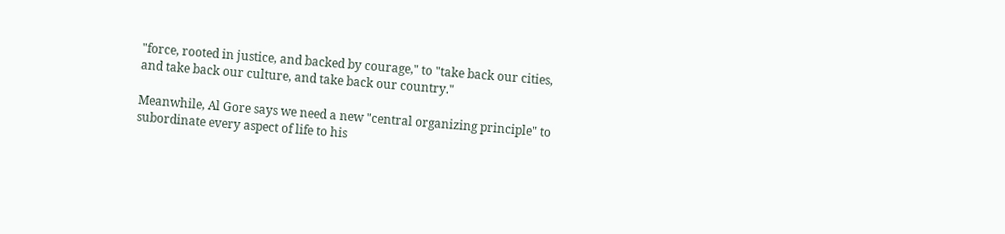"force, rooted in justice, and backed by courage," to "take back our cities, and take back our culture, and take back our country."

Meanwhile, Al Gore says we need a new "central organizing principle" to subordinate every aspect of life to his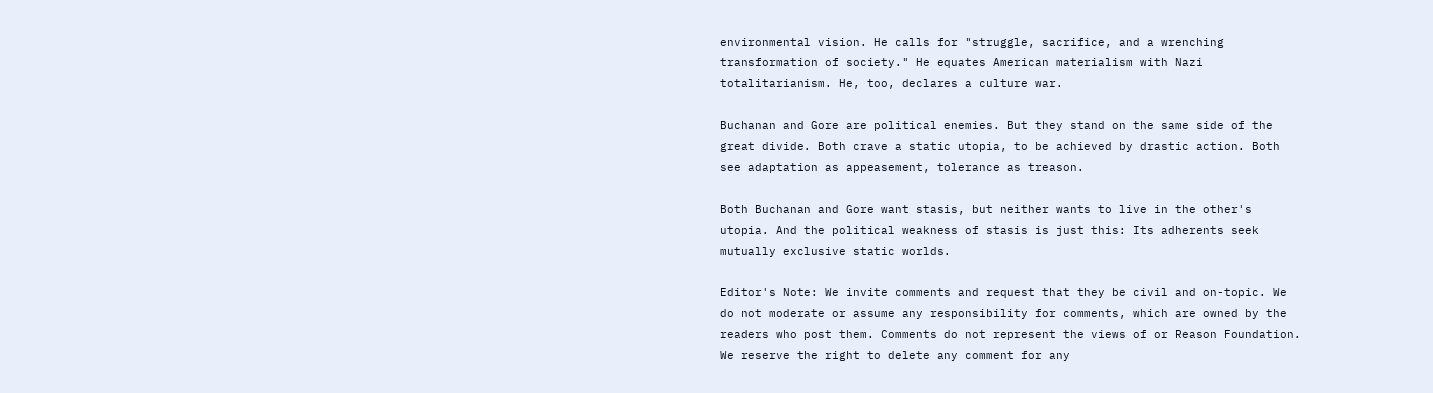environmental vision. He calls for "struggle, sacrifice, and a wrenching transformation of society." He equates American materialism with Nazi totalitarianism. He, too, declares a culture war.

Buchanan and Gore are political enemies. But they stand on the same side of the great divide. Both crave a static utopia, to be achieved by drastic action. Both see adaptation as appeasement, tolerance as treason.

Both Buchanan and Gore want stasis, but neither wants to live in the other's utopia. And the political weakness of stasis is just this: Its adherents seek mutually exclusive static worlds.

Editor's Note: We invite comments and request that they be civil and on-topic. We do not moderate or assume any responsibility for comments, which are owned by the readers who post them. Comments do not represent the views of or Reason Foundation. We reserve the right to delete any comment for any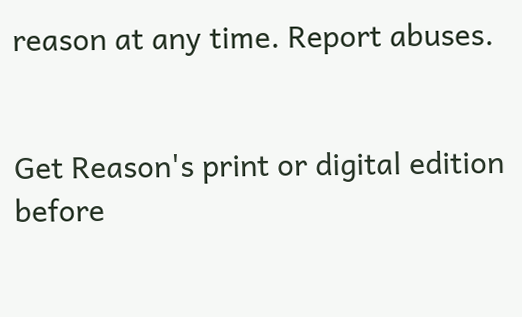reason at any time. Report abuses.


Get Reason's print or digital edition before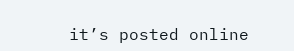it’s posted online